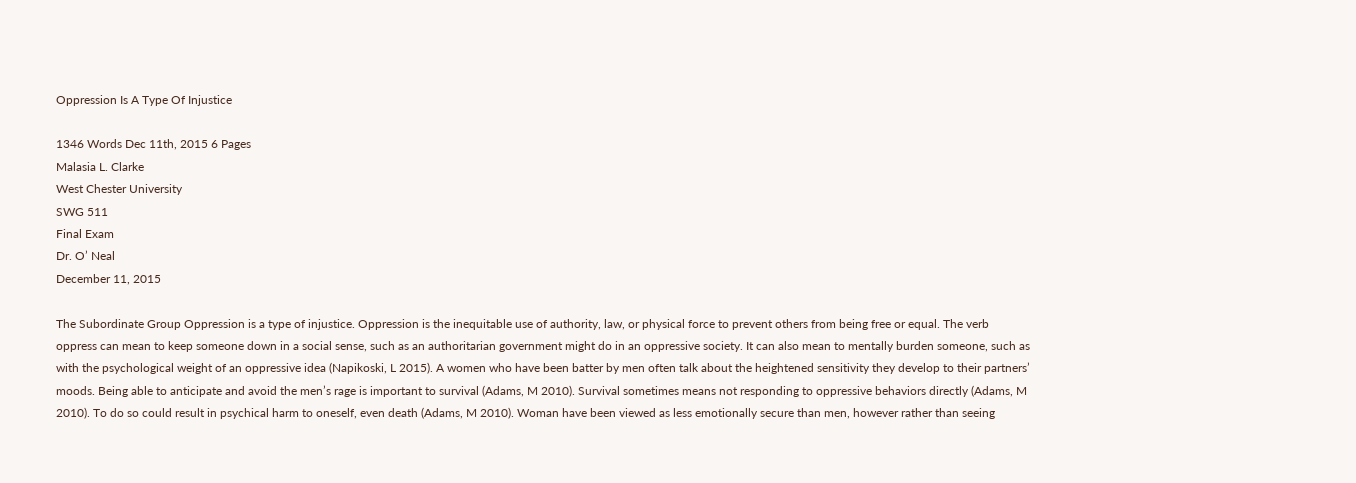Oppression Is A Type Of Injustice

1346 Words Dec 11th, 2015 6 Pages
Malasia L. Clarke
West Chester University
SWG 511
Final Exam
Dr. O’ Neal
December 11, 2015

The Subordinate Group Oppression is a type of injustice. Oppression is the inequitable use of authority, law, or physical force to prevent others from being free or equal. The verb oppress can mean to keep someone down in a social sense, such as an authoritarian government might do in an oppressive society. It can also mean to mentally burden someone, such as with the psychological weight of an oppressive idea (Napikoski, L 2015). A women who have been batter by men often talk about the heightened sensitivity they develop to their partners’ moods. Being able to anticipate and avoid the men’s rage is important to survival (Adams, M 2010). Survival sometimes means not responding to oppressive behaviors directly (Adams, M 2010). To do so could result in psychical harm to oneself, even death (Adams, M 2010). Woman have been viewed as less emotionally secure than men, however rather than seeing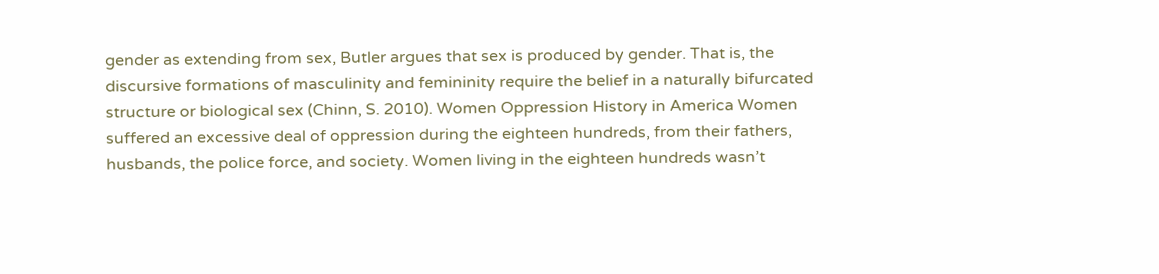gender as extending from sex, Butler argues that sex is produced by gender. That is, the discursive formations of masculinity and femininity require the belief in a naturally bifurcated structure or biological sex (Chinn, S. 2010). Women Oppression History in America Women suffered an excessive deal of oppression during the eighteen hundreds, from their fathers, husbands, the police force, and society. Women living in the eighteen hundreds wasn’t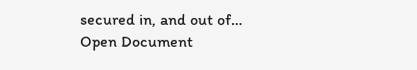secured in, and out of…
Open Document